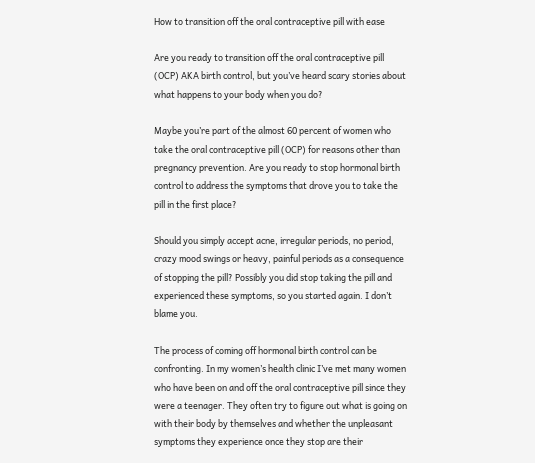How to transition off the oral contraceptive pill with ease

Are you ready to transition off the oral contraceptive pill (OCP) AKA birth control, but you’ve heard scary stories about what happens to your body when you do?

Maybe you’re part of the almost 60 percent of women who take the oral contraceptive pill (OCP) for reasons other than pregnancy prevention. Are you ready to stop hormonal birth control to address the symptoms that drove you to take the pill in the first place?

Should you simply accept acne, irregular periods, no period, crazy mood swings or heavy, painful periods as a consequence of stopping the pill? Possibly you did stop taking the pill and experienced these symptoms, so you started again. I don’t blame you.

The process of coming off hormonal birth control can be confronting. In my women’s health clinic I’ve met many women who have been on and off the oral contraceptive pill since they were a teenager. They often try to figure out what is going on with their body by themselves and whether the unpleasant symptoms they experience once they stop are their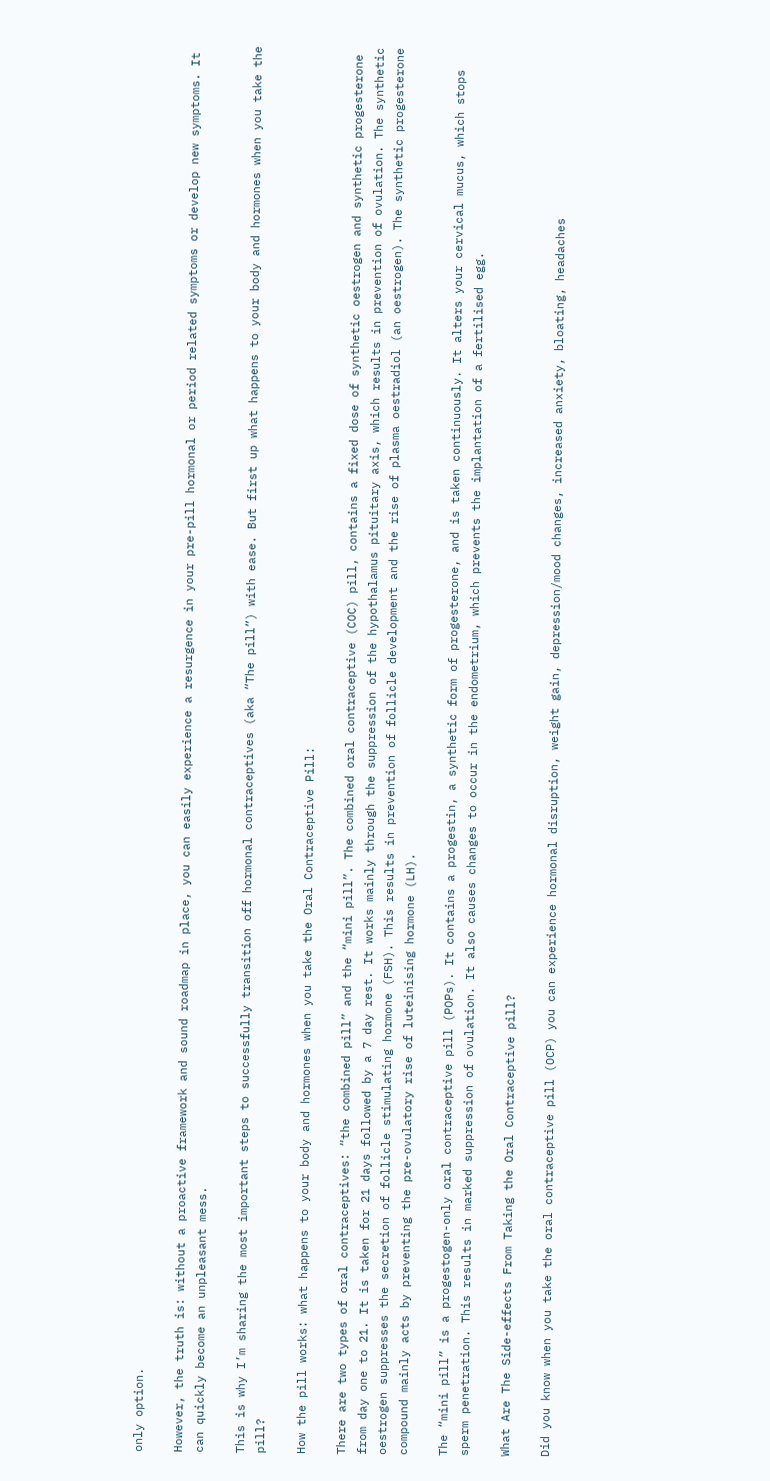only option.

However, the truth is: without a proactive framework and sound roadmap in place, you can easily experience a resurgence in your pre-pill hormonal or period related symptoms or develop new symptoms. It can quickly become an unpleasant mess.

This is why I’m sharing the most important steps to successfully transition off hormonal contraceptives (aka “The pill”) with ease. But first up what happens to your body and hormones when you take the pill?

How the pill works: what happens to your body and hormones when you take the Oral Contraceptive Pill:

There are two types of oral contraceptives: “the combined pill” and the “mini pill”. The combined oral contraceptive (COC) pill, contains a fixed dose of synthetic oestrogen and synthetic progesterone from day one to 21. It is taken for 21 days followed by a 7 day rest. It works mainly through the suppression of the hypothalamus pituitary axis, which results in prevention of ovulation. The synthetic oestrogen suppresses the secretion of follicle stimulating hormone (FSH). This results in prevention of follicle development and the rise of plasma oestradiol (an oestrogen). The synthetic progesterone compound mainly acts by preventing the pre-ovulatory rise of luteinising hormone (LH).

The “mini pill” is a progestogen-only oral contraceptive pill (POPs). It contains a progestin, a synthetic form of progesterone, and is taken continuously. It alters your cervical mucus, which stops sperm penetration. This results in marked suppression of ovulation. It also causes changes to occur in the endometrium, which prevents the implantation of a fertilised egg.

What Are The Side-effects From Taking the Oral Contraceptive pill?

Did you know when you take the oral contraceptive pill (OCP) you can experience hormonal disruption, weight gain, depression/mood changes, increased anxiety, bloating, headaches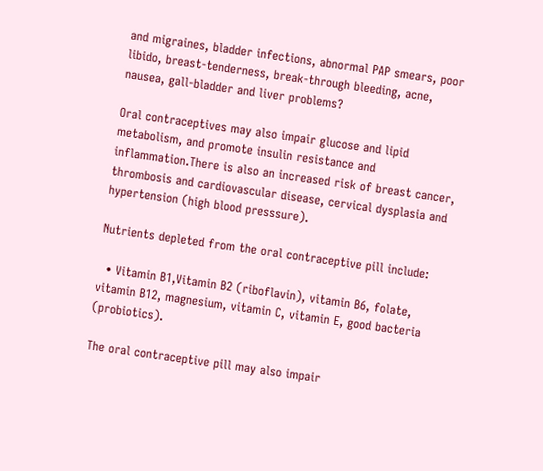and migraines, bladder infections, abnormal PAP smears, poor libido, breast-tenderness, break-through bleeding, acne, nausea, gall-bladder and liver problems?

Oral contraceptives may also impair glucose and lipid metabolism, and promote insulin resistance and inflammation.There is also an increased risk of breast cancer, thrombosis and cardiovascular disease, cervical dysplasia and hypertension (high blood presssure).

Nutrients depleted from the oral contraceptive pill include:

  • Vitamin B1,Vitamin B2 (riboflavin), vitamin B6, folate, vitamin B12, magnesium, vitamin C, vitamin E, good bacteria (probiotics).

The oral contraceptive pill may also impair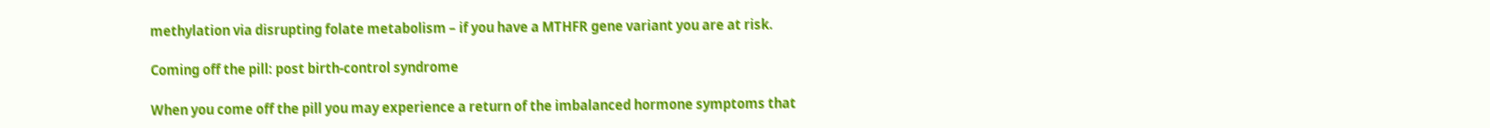methylation via disrupting folate metabolism – if you have a MTHFR gene variant you are at risk.

Coming off the pill: post birth-control syndrome

When you come off the pill you may experience a return of the imbalanced hormone symptoms that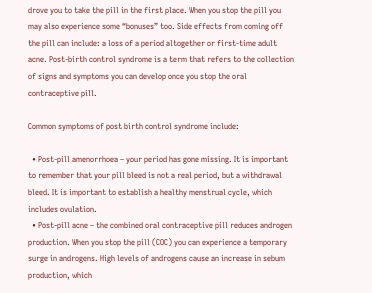drove you to take the pill in the first place. When you stop the pill you may also experience some “bonuses” too. Side effects from coming off the pill can include: a loss of a period altogether or first-time adult acne. Post-birth control syndrome is a term that refers to the collection of signs and symptoms you can develop once you stop the oral contraceptive pill.

Common symptoms of post birth control syndrome include:

  • Post-pill amenorrhoea – your period has gone missing. It is important to remember that your pill bleed is not a real period, but a withdrawal bleed. It is important to establish a healthy menstrual cycle, which includes ovulation.
  • Post-pill acne – the combined oral contraceptive pill reduces androgen production. When you stop the pill (COC) you can experience a temporary surge in androgens. High levels of androgens cause an increase in sebum production, which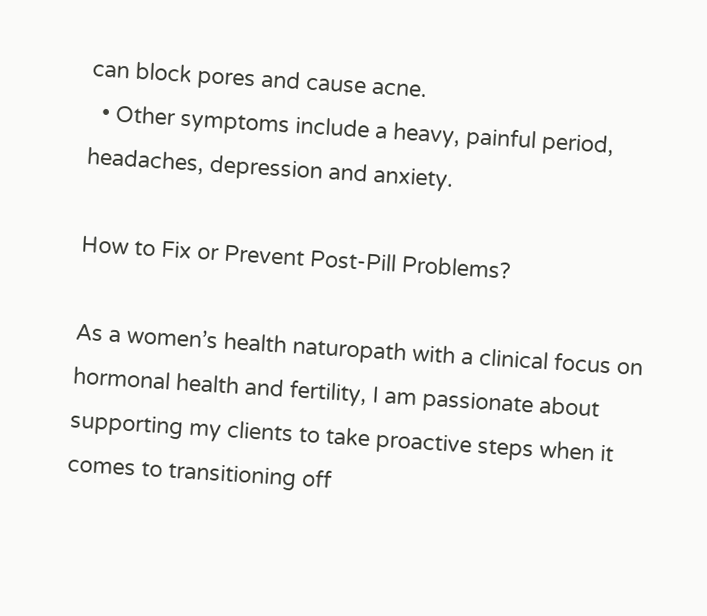can block pores and cause acne.
  • Other symptoms include a heavy, painful period, headaches, depression and anxiety.

How to Fix or Prevent Post-Pill Problems?

As a women’s health naturopath with a clinical focus on hormonal health and fertility, I am passionate about supporting my clients to take proactive steps when it comes to transitioning off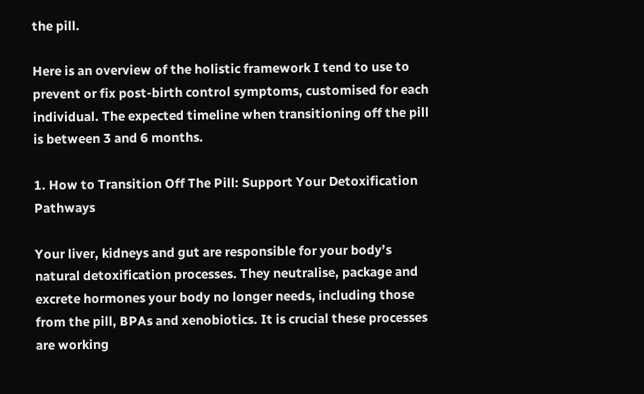the pill.

Here is an overview of the holistic framework I tend to use to prevent or fix post-birth control symptoms, customised for each individual. The expected timeline when transitioning off the pill is between 3 and 6 months.

1. How to Transition Off The Pill: Support Your Detoxification Pathways

Your liver, kidneys and gut are responsible for your body’s natural detoxification processes. They neutralise, package and excrete hormones your body no longer needs, including those from the pill, BPAs and xenobiotics. It is crucial these processes are working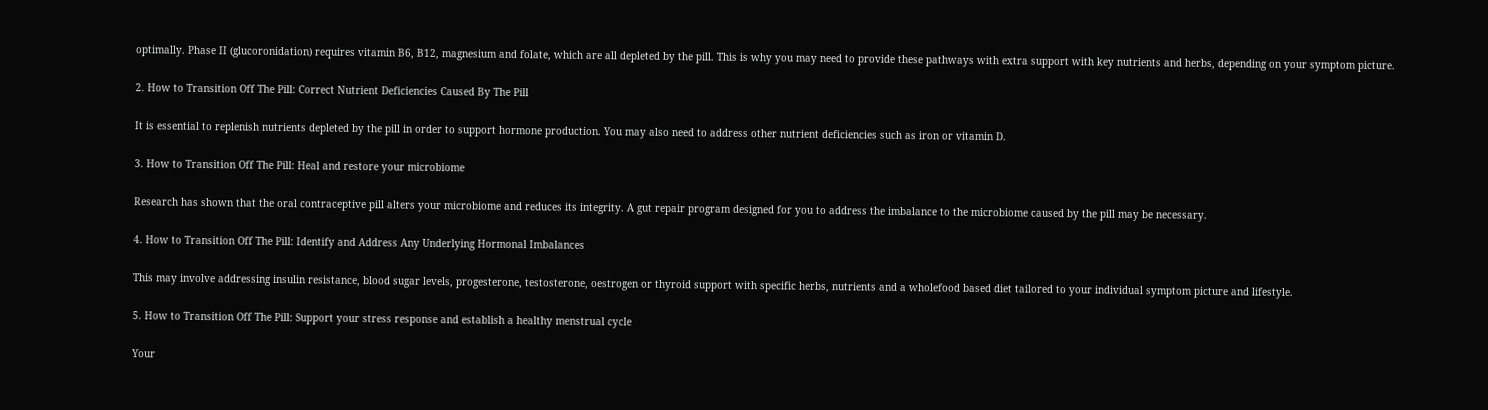optimally. Phase II (glucoronidation) requires vitamin B6, B12, magnesium and folate, which are all depleted by the pill. This is why you may need to provide these pathways with extra support with key nutrients and herbs, depending on your symptom picture.

2. How to Transition Off The Pill: Correct Nutrient Deficiencies Caused By The Pill

It is essential to replenish nutrients depleted by the pill in order to support hormone production. You may also need to address other nutrient deficiencies such as iron or vitamin D.

3. How to Transition Off The Pill: Heal and restore your microbiome

Research has shown that the oral contraceptive pill alters your microbiome and reduces its integrity. A gut repair program designed for you to address the imbalance to the microbiome caused by the pill may be necessary.

4. How to Transition Off The Pill: Identify and Address Any Underlying Hormonal Imbalances

This may involve addressing insulin resistance, blood sugar levels, progesterone, testosterone, oestrogen or thyroid support with specific herbs, nutrients and a wholefood based diet tailored to your individual symptom picture and lifestyle.

5. How to Transition Off The Pill: Support your stress response and establish a healthy menstrual cycle

Your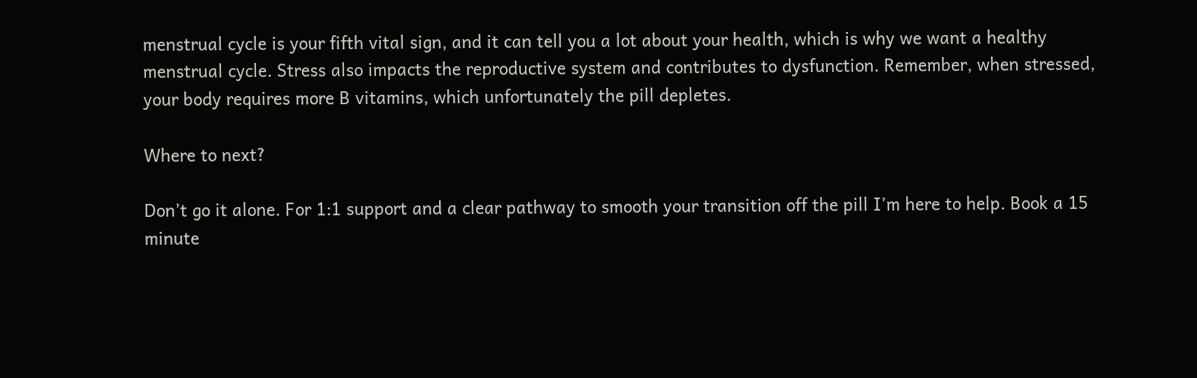menstrual cycle is your fifth vital sign, and it can tell you a lot about your health, which is why we want a healthy menstrual cycle. Stress also impacts the reproductive system and contributes to dysfunction. Remember, when stressed, your body requires more B vitamins, which unfortunately the pill depletes.

Where to next?

Don’t go it alone. For 1:1 support and a clear pathway to smooth your transition off the pill I’m here to help. Book a 15 minute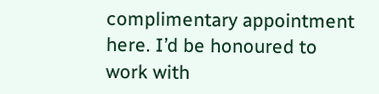complimentary appointment here. I’d be honoured to work with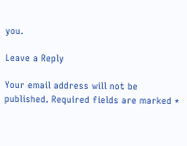you.

Leave a Reply

Your email address will not be published. Required fields are marked *